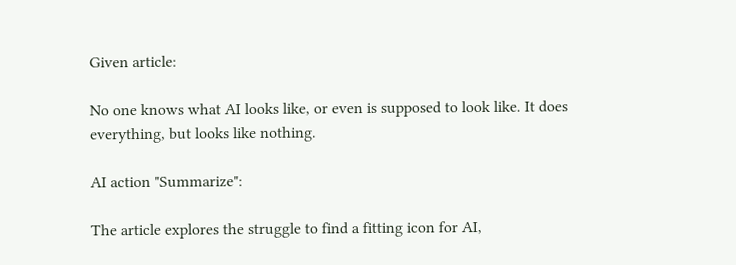Given article:

No one knows what AI looks like, or even is supposed to look like. It does everything, but looks like nothing.

AI action "Summarize":

The article explores the struggle to find a fitting icon for AI,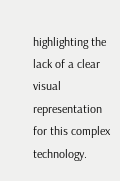highlighting the lack of a clear visual representation for this complex technology.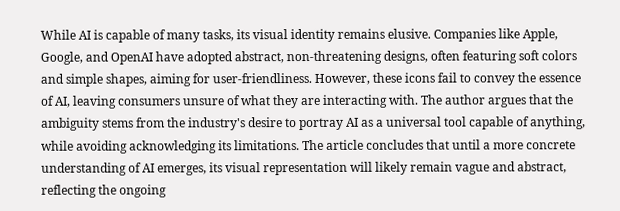While AI is capable of many tasks, its visual identity remains elusive. Companies like Apple, Google, and OpenAI have adopted abstract, non-threatening designs, often featuring soft colors and simple shapes, aiming for user-friendliness. However, these icons fail to convey the essence of AI, leaving consumers unsure of what they are interacting with. The author argues that the ambiguity stems from the industry's desire to portray AI as a universal tool capable of anything, while avoiding acknowledging its limitations. The article concludes that until a more concrete understanding of AI emerges, its visual representation will likely remain vague and abstract, reflecting the ongoing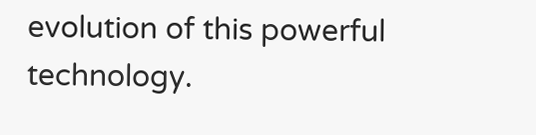evolution of this powerful technology.